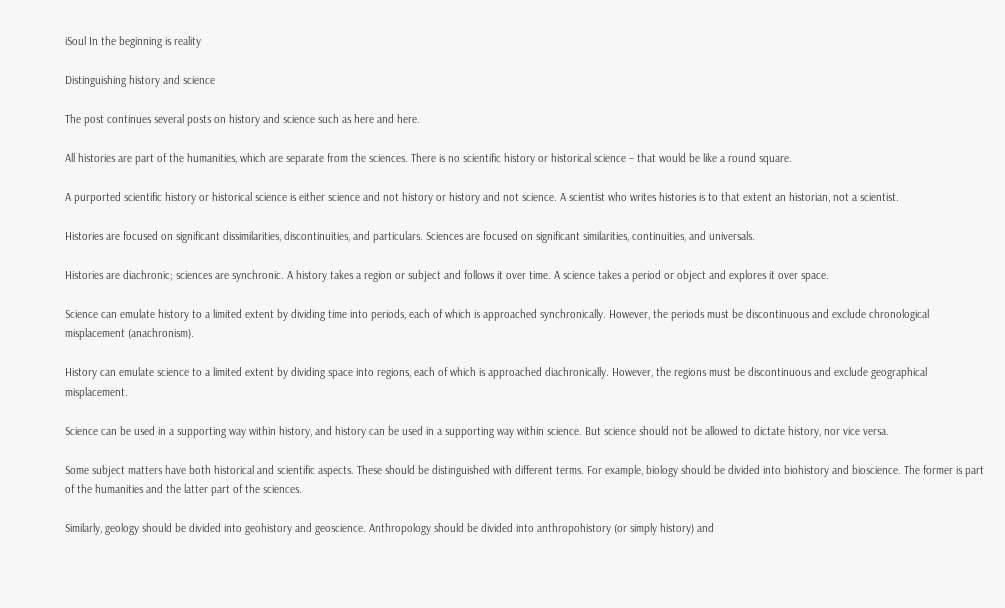iSoul In the beginning is reality

Distinguishing history and science

The post continues several posts on history and science such as here and here.

All histories are part of the humanities, which are separate from the sciences. There is no scientific history or historical science – that would be like a round square.

A purported scientific history or historical science is either science and not history or history and not science. A scientist who writes histories is to that extent an historian, not a scientist.

Histories are focused on significant dissimilarities, discontinuities, and particulars. Sciences are focused on significant similarities, continuities, and universals.

Histories are diachronic; sciences are synchronic. A history takes a region or subject and follows it over time. A science takes a period or object and explores it over space.

Science can emulate history to a limited extent by dividing time into periods, each of which is approached synchronically. However, the periods must be discontinuous and exclude chronological misplacement (anachronism).

History can emulate science to a limited extent by dividing space into regions, each of which is approached diachronically. However, the regions must be discontinuous and exclude geographical misplacement.

Science can be used in a supporting way within history, and history can be used in a supporting way within science. But science should not be allowed to dictate history, nor vice versa.

Some subject matters have both historical and scientific aspects. These should be distinguished with different terms. For example, biology should be divided into biohistory and bioscience. The former is part of the humanities and the latter part of the sciences.

Similarly, geology should be divided into geohistory and geoscience. Anthropology should be divided into anthropohistory (or simply history) and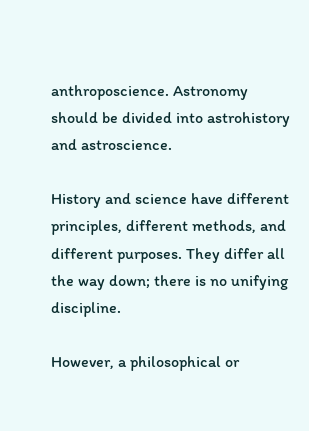anthroposcience. Astronomy should be divided into astrohistory and astroscience.

History and science have different principles, different methods, and different purposes. They differ all the way down; there is no unifying discipline.

However, a philosophical or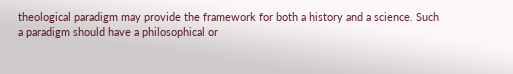theological paradigm may provide the framework for both a history and a science. Such a paradigm should have a philosophical or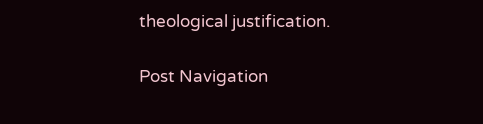theological justification.

Post Navigation